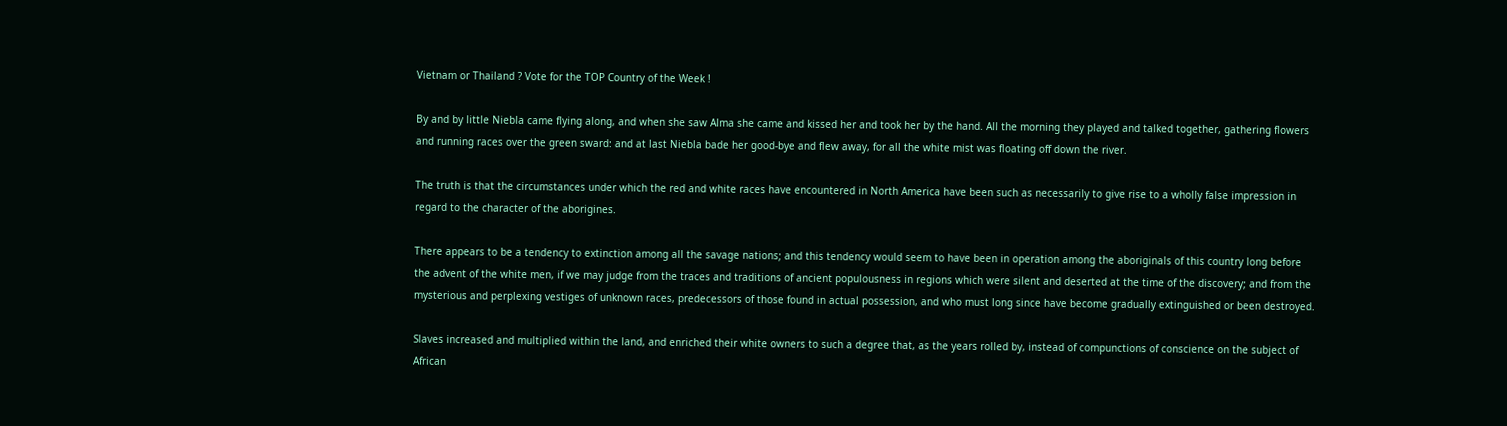Vietnam or Thailand ? Vote for the TOP Country of the Week !

By and by little Niebla came flying along, and when she saw Alma she came and kissed her and took her by the hand. All the morning they played and talked together, gathering flowers and running races over the green sward: and at last Niebla bade her good-bye and flew away, for all the white mist was floating off down the river.

The truth is that the circumstances under which the red and white races have encountered in North America have been such as necessarily to give rise to a wholly false impression in regard to the character of the aborigines.

There appears to be a tendency to extinction among all the savage nations; and this tendency would seem to have been in operation among the aboriginals of this country long before the advent of the white men, if we may judge from the traces and traditions of ancient populousness in regions which were silent and deserted at the time of the discovery; and from the mysterious and perplexing vestiges of unknown races, predecessors of those found in actual possession, and who must long since have become gradually extinguished or been destroyed.

Slaves increased and multiplied within the land, and enriched their white owners to such a degree that, as the years rolled by, instead of compunctions of conscience on the subject of African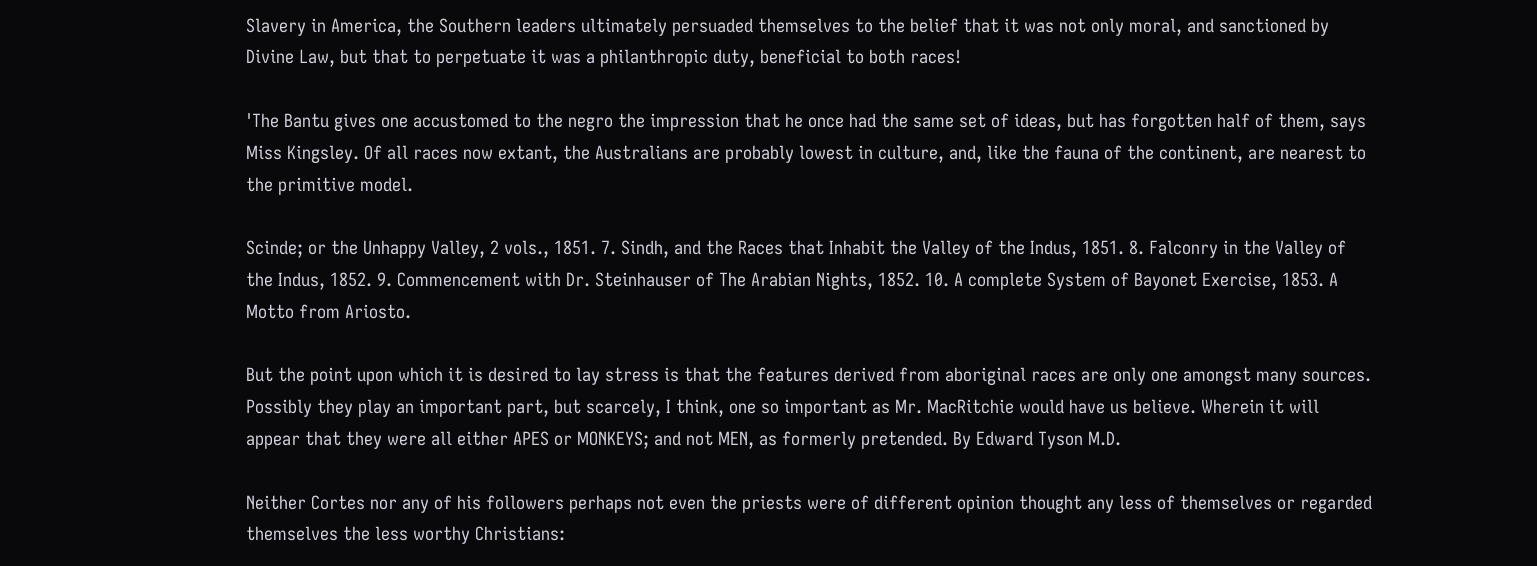Slavery in America, the Southern leaders ultimately persuaded themselves to the belief that it was not only moral, and sanctioned by Divine Law, but that to perpetuate it was a philanthropic duty, beneficial to both races!

'The Bantu gives one accustomed to the negro the impression that he once had the same set of ideas, but has forgotten half of them, says Miss Kingsley. Of all races now extant, the Australians are probably lowest in culture, and, like the fauna of the continent, are nearest to the primitive model.

Scinde; or the Unhappy Valley, 2 vols., 1851. 7. Sindh, and the Races that Inhabit the Valley of the Indus, 1851. 8. Falconry in the Valley of the Indus, 1852. 9. Commencement with Dr. Steinhauser of The Arabian Nights, 1852. 10. A complete System of Bayonet Exercise, 1853. A Motto from Ariosto.

But the point upon which it is desired to lay stress is that the features derived from aboriginal races are only one amongst many sources. Possibly they play an important part, but scarcely, I think, one so important as Mr. MacRitchie would have us believe. Wherein it will appear that they were all either APES or MONKEYS; and not MEN, as formerly pretended. By Edward Tyson M.D.

Neither Cortes nor any of his followers perhaps not even the priests were of different opinion thought any less of themselves or regarded themselves the less worthy Christians: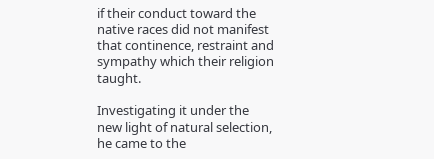if their conduct toward the native races did not manifest that continence, restraint and sympathy which their religion taught.

Investigating it under the new light of natural selection, he came to the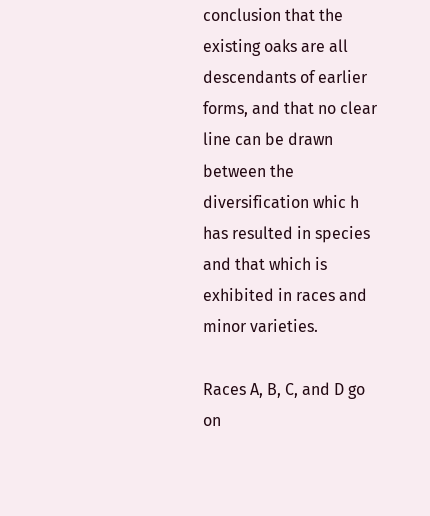conclusion that the existing oaks are all descendants of earlier forms, and that no clear line can be drawn between the diversification whic h has resulted in species and that which is exhibited in races and minor varieties.

Races A, B, C, and D go on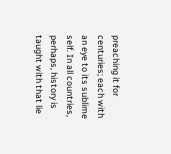preaching it for centuries; each with an eye to its sublime self. In all countries, perhaps, history is taught with that lie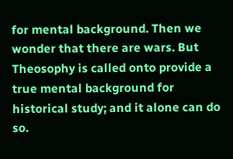for mental background. Then we wonder that there are wars. But Theosophy is called onto provide a true mental background for historical study; and it alone can do so.